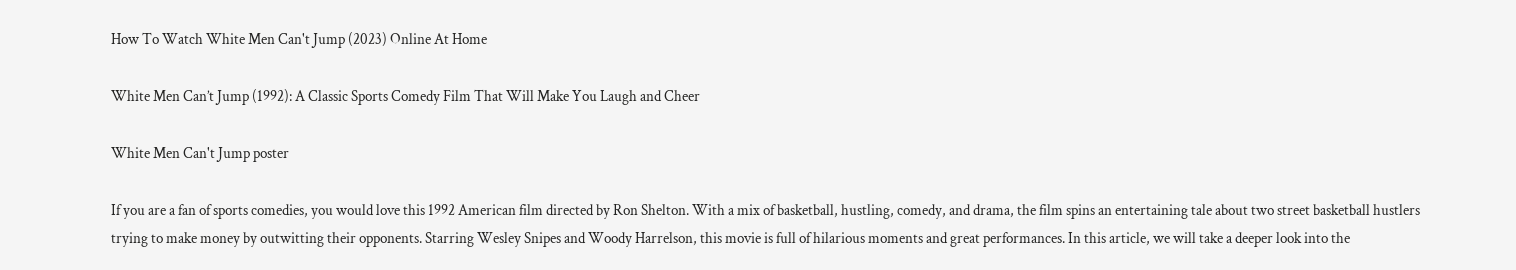How To Watch White Men Can't Jump (2023) Online At Home

White Men Can’t Jump (1992): A Classic Sports Comedy Film That Will Make You Laugh and Cheer

White Men Can't Jump poster

If you are a fan of sports comedies, you would love this 1992 American film directed by Ron Shelton. With a mix of basketball, hustling, comedy, and drama, the film spins an entertaining tale about two street basketball hustlers trying to make money by outwitting their opponents. Starring Wesley Snipes and Woody Harrelson, this movie is full of hilarious moments and great performances. In this article, we will take a deeper look into the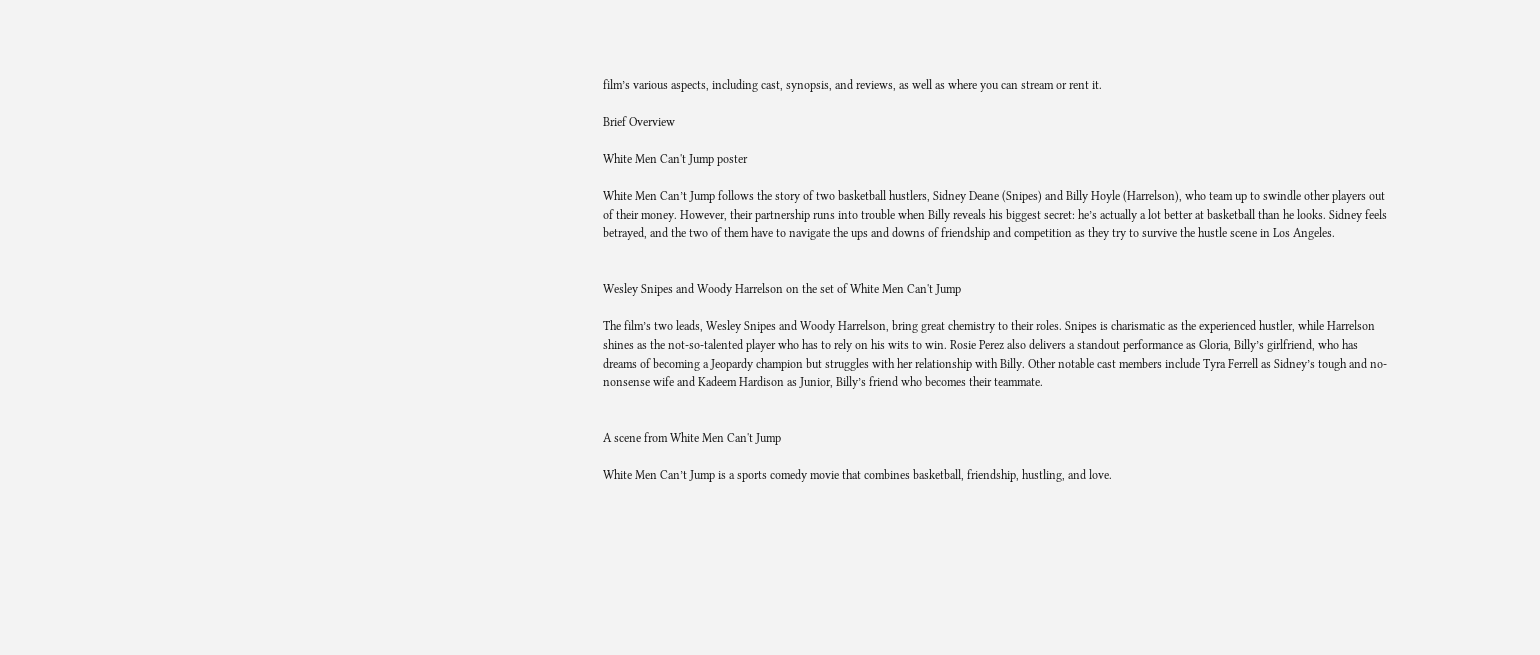film’s various aspects, including cast, synopsis, and reviews, as well as where you can stream or rent it.

Brief Overview

White Men Can't Jump poster

White Men Can’t Jump follows the story of two basketball hustlers, Sidney Deane (Snipes) and Billy Hoyle (Harrelson), who team up to swindle other players out of their money. However, their partnership runs into trouble when Billy reveals his biggest secret: he’s actually a lot better at basketball than he looks. Sidney feels betrayed, and the two of them have to navigate the ups and downs of friendship and competition as they try to survive the hustle scene in Los Angeles.


Wesley Snipes and Woody Harrelson on the set of White Men Can't Jump

The film’s two leads, Wesley Snipes and Woody Harrelson, bring great chemistry to their roles. Snipes is charismatic as the experienced hustler, while Harrelson shines as the not-so-talented player who has to rely on his wits to win. Rosie Perez also delivers a standout performance as Gloria, Billy’s girlfriend, who has dreams of becoming a Jeopardy champion but struggles with her relationship with Billy. Other notable cast members include Tyra Ferrell as Sidney’s tough and no-nonsense wife and Kadeem Hardison as Junior, Billy’s friend who becomes their teammate.


A scene from White Men Can't Jump

White Men Can’t Jump is a sports comedy movie that combines basketball, friendship, hustling, and love.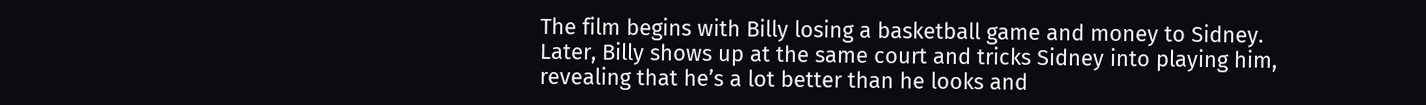The film begins with Billy losing a basketball game and money to Sidney. Later, Billy shows up at the same court and tricks Sidney into playing him, revealing that he’s a lot better than he looks and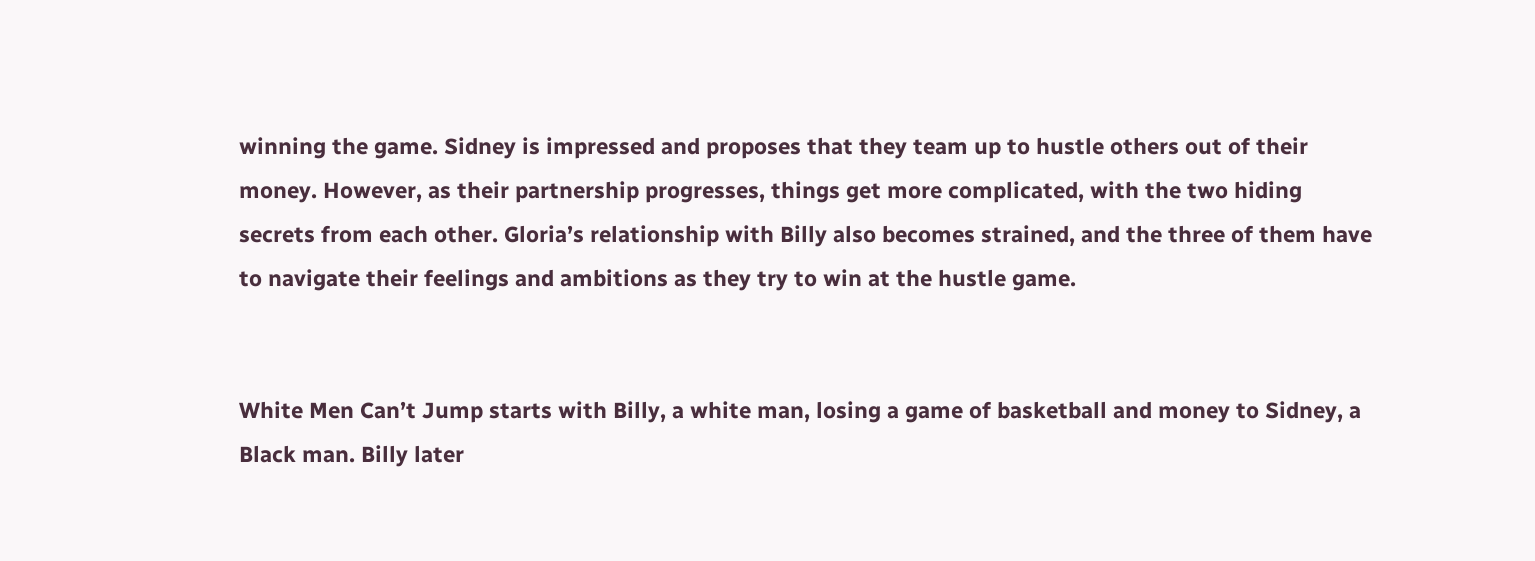winning the game. Sidney is impressed and proposes that they team up to hustle others out of their money. However, as their partnership progresses, things get more complicated, with the two hiding secrets from each other. Gloria’s relationship with Billy also becomes strained, and the three of them have to navigate their feelings and ambitions as they try to win at the hustle game.


White Men Can’t Jump starts with Billy, a white man, losing a game of basketball and money to Sidney, a Black man. Billy later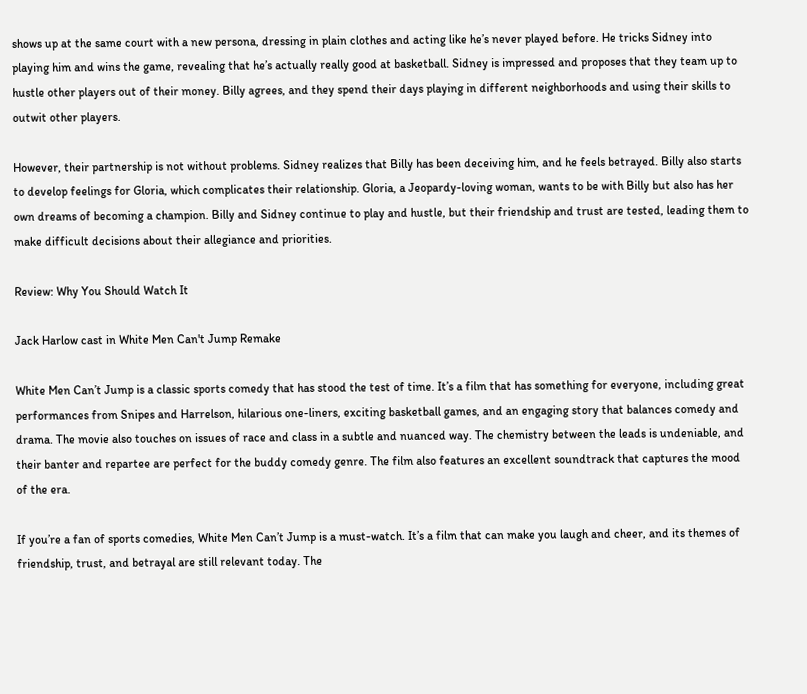shows up at the same court with a new persona, dressing in plain clothes and acting like he’s never played before. He tricks Sidney into playing him and wins the game, revealing that he’s actually really good at basketball. Sidney is impressed and proposes that they team up to hustle other players out of their money. Billy agrees, and they spend their days playing in different neighborhoods and using their skills to outwit other players.

However, their partnership is not without problems. Sidney realizes that Billy has been deceiving him, and he feels betrayed. Billy also starts to develop feelings for Gloria, which complicates their relationship. Gloria, a Jeopardy-loving woman, wants to be with Billy but also has her own dreams of becoming a champion. Billy and Sidney continue to play and hustle, but their friendship and trust are tested, leading them to make difficult decisions about their allegiance and priorities.

Review: Why You Should Watch It

Jack Harlow cast in White Men Can't Jump Remake

White Men Can’t Jump is a classic sports comedy that has stood the test of time. It’s a film that has something for everyone, including great performances from Snipes and Harrelson, hilarious one-liners, exciting basketball games, and an engaging story that balances comedy and drama. The movie also touches on issues of race and class in a subtle and nuanced way. The chemistry between the leads is undeniable, and their banter and repartee are perfect for the buddy comedy genre. The film also features an excellent soundtrack that captures the mood of the era.

If you’re a fan of sports comedies, White Men Can’t Jump is a must-watch. It’s a film that can make you laugh and cheer, and its themes of friendship, trust, and betrayal are still relevant today. The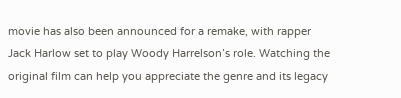movie has also been announced for a remake, with rapper Jack Harlow set to play Woody Harrelson’s role. Watching the original film can help you appreciate the genre and its legacy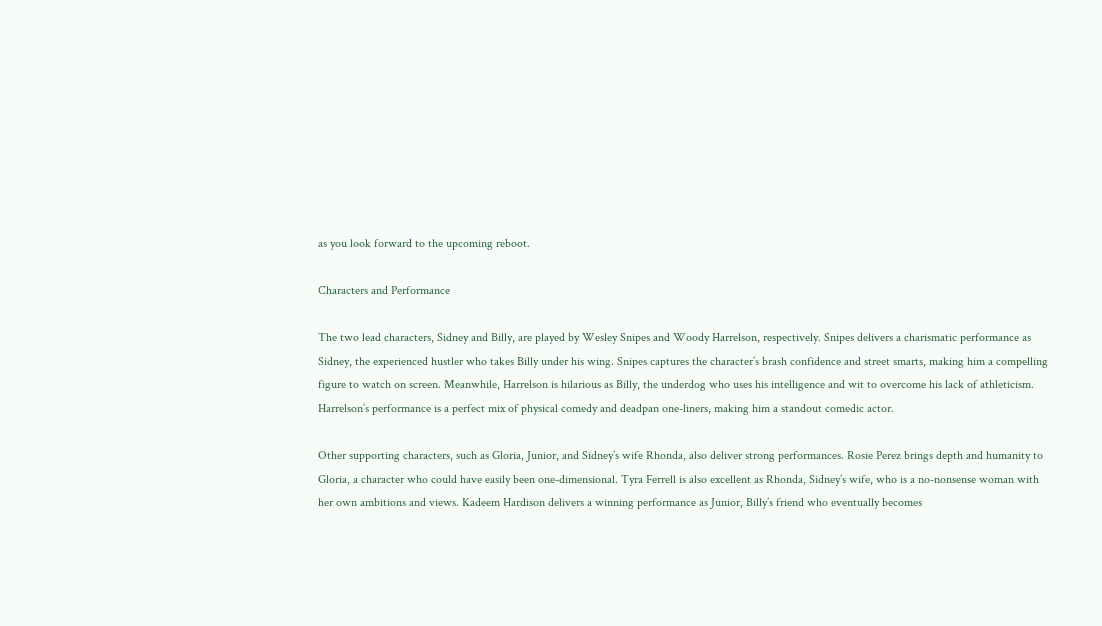as you look forward to the upcoming reboot.

Characters and Performance

The two lead characters, Sidney and Billy, are played by Wesley Snipes and Woody Harrelson, respectively. Snipes delivers a charismatic performance as Sidney, the experienced hustler who takes Billy under his wing. Snipes captures the character’s brash confidence and street smarts, making him a compelling figure to watch on screen. Meanwhile, Harrelson is hilarious as Billy, the underdog who uses his intelligence and wit to overcome his lack of athleticism. Harrelson’s performance is a perfect mix of physical comedy and deadpan one-liners, making him a standout comedic actor.

Other supporting characters, such as Gloria, Junior, and Sidney’s wife Rhonda, also deliver strong performances. Rosie Perez brings depth and humanity to Gloria, a character who could have easily been one-dimensional. Tyra Ferrell is also excellent as Rhonda, Sidney’s wife, who is a no-nonsense woman with her own ambitions and views. Kadeem Hardison delivers a winning performance as Junior, Billy’s friend who eventually becomes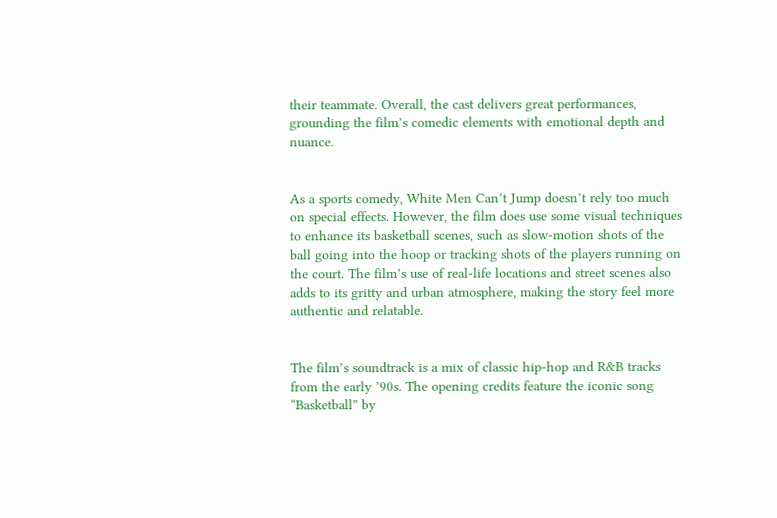their teammate. Overall, the cast delivers great performances, grounding the film’s comedic elements with emotional depth and nuance.


As a sports comedy, White Men Can’t Jump doesn’t rely too much on special effects. However, the film does use some visual techniques to enhance its basketball scenes, such as slow-motion shots of the ball going into the hoop or tracking shots of the players running on the court. The film’s use of real-life locations and street scenes also adds to its gritty and urban atmosphere, making the story feel more authentic and relatable.


The film’s soundtrack is a mix of classic hip-hop and R&B tracks from the early ’90s. The opening credits feature the iconic song “Basketball” by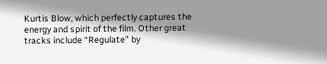Kurtis Blow, which perfectly captures the energy and spirit of the film. Other great tracks include “Regulate” by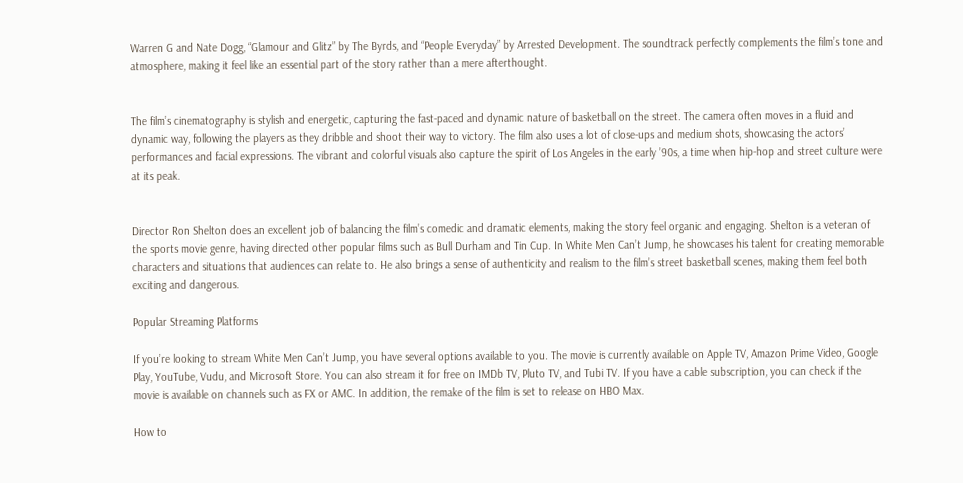Warren G and Nate Dogg, “Glamour and Glitz” by The Byrds, and “People Everyday” by Arrested Development. The soundtrack perfectly complements the film’s tone and atmosphere, making it feel like an essential part of the story rather than a mere afterthought.


The film’s cinematography is stylish and energetic, capturing the fast-paced and dynamic nature of basketball on the street. The camera often moves in a fluid and dynamic way, following the players as they dribble and shoot their way to victory. The film also uses a lot of close-ups and medium shots, showcasing the actors’ performances and facial expressions. The vibrant and colorful visuals also capture the spirit of Los Angeles in the early ’90s, a time when hip-hop and street culture were at its peak.


Director Ron Shelton does an excellent job of balancing the film’s comedic and dramatic elements, making the story feel organic and engaging. Shelton is a veteran of the sports movie genre, having directed other popular films such as Bull Durham and Tin Cup. In White Men Can’t Jump, he showcases his talent for creating memorable characters and situations that audiences can relate to. He also brings a sense of authenticity and realism to the film’s street basketball scenes, making them feel both exciting and dangerous.

Popular Streaming Platforms

If you’re looking to stream White Men Can’t Jump, you have several options available to you. The movie is currently available on Apple TV, Amazon Prime Video, Google Play, YouTube, Vudu, and Microsoft Store. You can also stream it for free on IMDb TV, Pluto TV, and Tubi TV. If you have a cable subscription, you can check if the movie is available on channels such as FX or AMC. In addition, the remake of the film is set to release on HBO Max.

How to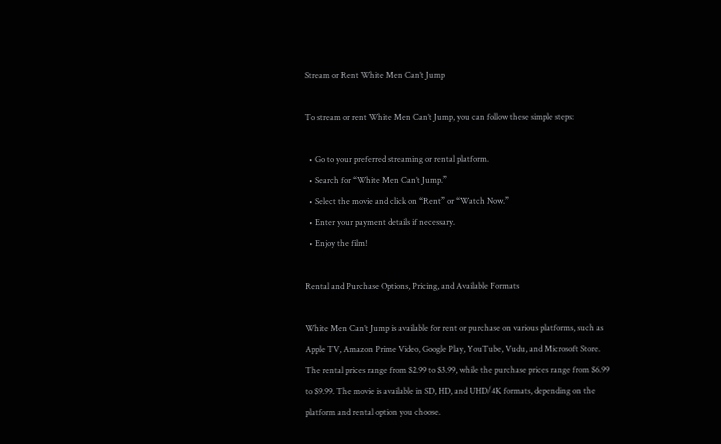Stream or Rent White Men Can’t Jump

To stream or rent White Men Can’t Jump, you can follow these simple steps:

  • Go to your preferred streaming or rental platform.
  • Search for “White Men Can’t Jump.”
  • Select the movie and click on “Rent” or “Watch Now.”
  • Enter your payment details if necessary.
  • Enjoy the film!

Rental and Purchase Options, Pricing, and Available Formats

White Men Can’t Jump is available for rent or purchase on various platforms, such as Apple TV, Amazon Prime Video, Google Play, YouTube, Vudu, and Microsoft Store. The rental prices range from $2.99 to $3.99, while the purchase prices range from $6.99 to $9.99. The movie is available in SD, HD, and UHD/4K formats, depending on the platform and rental option you choose.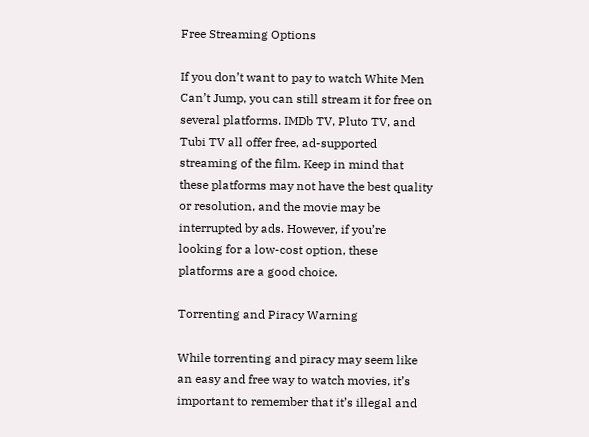Free Streaming Options

If you don’t want to pay to watch White Men Can’t Jump, you can still stream it for free on several platforms. IMDb TV, Pluto TV, and Tubi TV all offer free, ad-supported streaming of the film. Keep in mind that these platforms may not have the best quality or resolution, and the movie may be interrupted by ads. However, if you’re looking for a low-cost option, these platforms are a good choice.

Torrenting and Piracy Warning

While torrenting and piracy may seem like an easy and free way to watch movies, it’s important to remember that it’s illegal and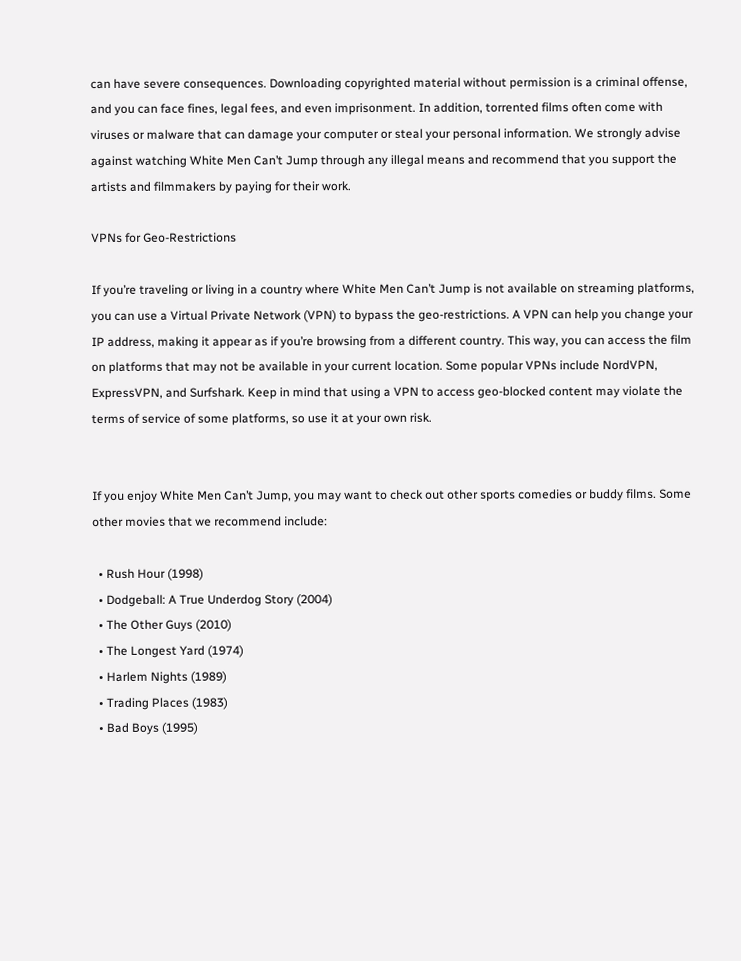can have severe consequences. Downloading copyrighted material without permission is a criminal offense, and you can face fines, legal fees, and even imprisonment. In addition, torrented films often come with viruses or malware that can damage your computer or steal your personal information. We strongly advise against watching White Men Can’t Jump through any illegal means and recommend that you support the artists and filmmakers by paying for their work.

VPNs for Geo-Restrictions

If you’re traveling or living in a country where White Men Can’t Jump is not available on streaming platforms, you can use a Virtual Private Network (VPN) to bypass the geo-restrictions. A VPN can help you change your IP address, making it appear as if you’re browsing from a different country. This way, you can access the film on platforms that may not be available in your current location. Some popular VPNs include NordVPN, ExpressVPN, and Surfshark. Keep in mind that using a VPN to access geo-blocked content may violate the terms of service of some platforms, so use it at your own risk.


If you enjoy White Men Can’t Jump, you may want to check out other sports comedies or buddy films. Some other movies that we recommend include:

  • Rush Hour (1998)
  • Dodgeball: A True Underdog Story (2004)
  • The Other Guys (2010)
  • The Longest Yard (1974)
  • Harlem Nights (1989)
  • Trading Places (1983)
  • Bad Boys (1995)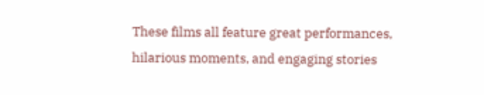These films all feature great performances, hilarious moments, and engaging stories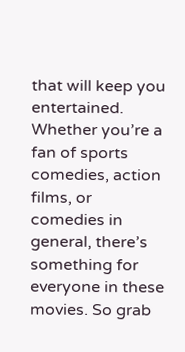that will keep you entertained. Whether you’re a fan of sports comedies, action films, or comedies in general, there’s something for everyone in these movies. So grab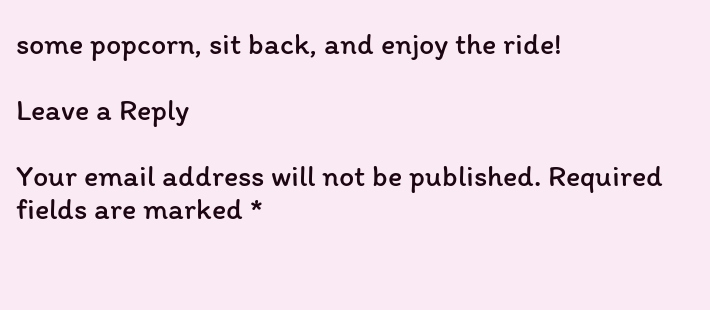some popcorn, sit back, and enjoy the ride!

Leave a Reply

Your email address will not be published. Required fields are marked *